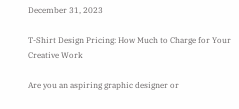December 31, 2023

T-Shirt Design Pricing: How Much to Charge for Your Creative Work

Are you an aspiring graphic designer or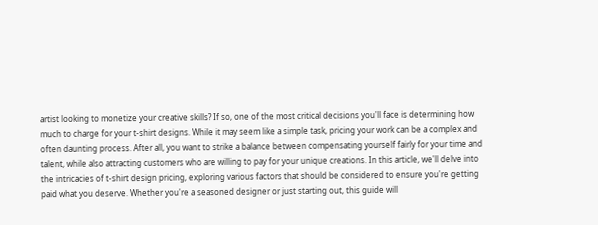artist looking to monetize your creative skills? If so, one of the most critical decisions you'll face is determining how much to charge for your t-shirt designs. While it may seem like a simple task, pricing your work can be a complex and often daunting process. After all, you want to strike a balance between compensating yourself fairly for your time and talent, while also attracting customers who are willing to pay for your unique creations. In this article, we'll delve into the intricacies of t-shirt design pricing, exploring various factors that should be considered to ensure you're getting paid what you deserve. Whether you're a seasoned designer or just starting out, this guide will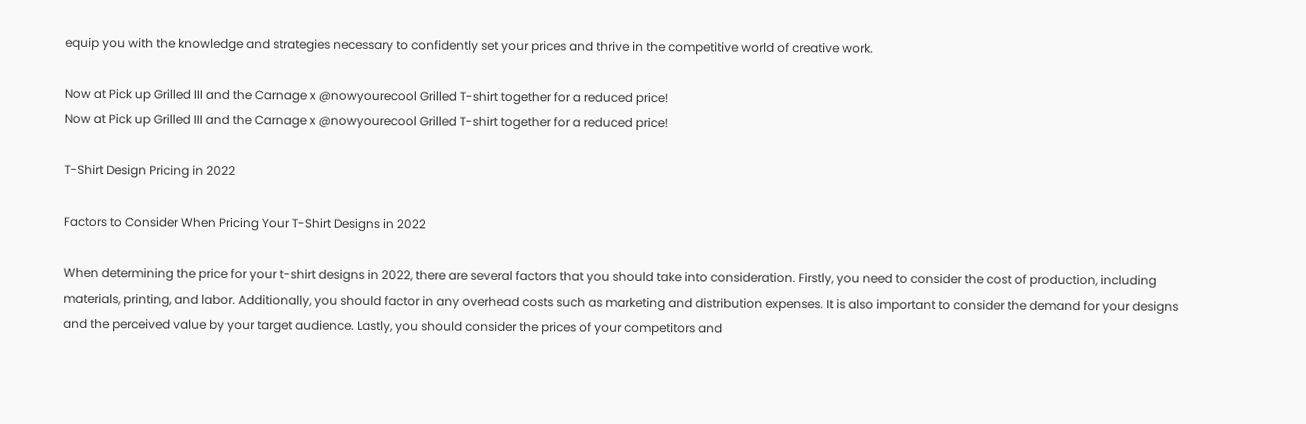equip you with the knowledge and strategies necessary to confidently set your prices and thrive in the competitive world of creative work.

Now at Pick up Grilled III and the Carnage x @nowyourecool Grilled T-shirt together for a reduced price!
Now at Pick up Grilled III and the Carnage x @nowyourecool Grilled T-shirt together for a reduced price!

T-Shirt Design Pricing in 2022

Factors to Consider When Pricing Your T-Shirt Designs in 2022

When determining the price for your t-shirt designs in 2022, there are several factors that you should take into consideration. Firstly, you need to consider the cost of production, including materials, printing, and labor. Additionally, you should factor in any overhead costs such as marketing and distribution expenses. It is also important to consider the demand for your designs and the perceived value by your target audience. Lastly, you should consider the prices of your competitors and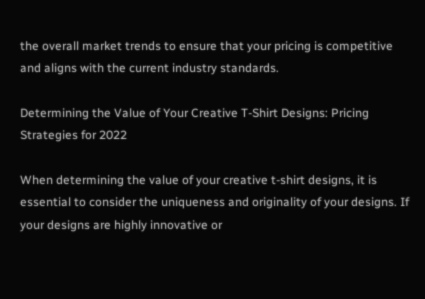the overall market trends to ensure that your pricing is competitive and aligns with the current industry standards.

Determining the Value of Your Creative T-Shirt Designs: Pricing Strategies for 2022

When determining the value of your creative t-shirt designs, it is essential to consider the uniqueness and originality of your designs. If your designs are highly innovative or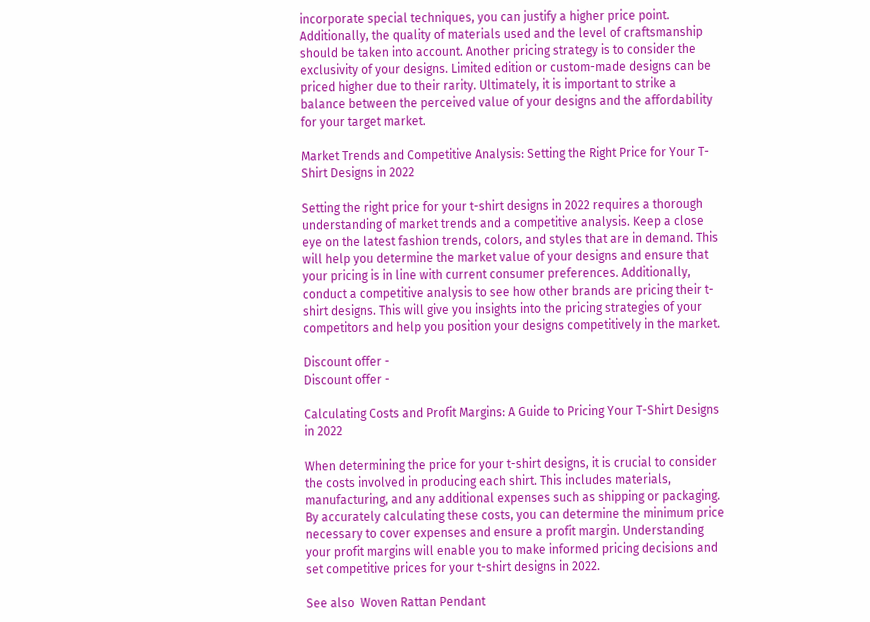incorporate special techniques, you can justify a higher price point. Additionally, the quality of materials used and the level of craftsmanship should be taken into account. Another pricing strategy is to consider the exclusivity of your designs. Limited edition or custom-made designs can be priced higher due to their rarity. Ultimately, it is important to strike a balance between the perceived value of your designs and the affordability for your target market.

Market Trends and Competitive Analysis: Setting the Right Price for Your T-Shirt Designs in 2022

Setting the right price for your t-shirt designs in 2022 requires a thorough understanding of market trends and a competitive analysis. Keep a close eye on the latest fashion trends, colors, and styles that are in demand. This will help you determine the market value of your designs and ensure that your pricing is in line with current consumer preferences. Additionally, conduct a competitive analysis to see how other brands are pricing their t-shirt designs. This will give you insights into the pricing strategies of your competitors and help you position your designs competitively in the market.

Discount offer -
Discount offer -

Calculating Costs and Profit Margins: A Guide to Pricing Your T-Shirt Designs in 2022

When determining the price for your t-shirt designs, it is crucial to consider the costs involved in producing each shirt. This includes materials, manufacturing, and any additional expenses such as shipping or packaging. By accurately calculating these costs, you can determine the minimum price necessary to cover expenses and ensure a profit margin. Understanding your profit margins will enable you to make informed pricing decisions and set competitive prices for your t-shirt designs in 2022.

See also  Woven Rattan Pendant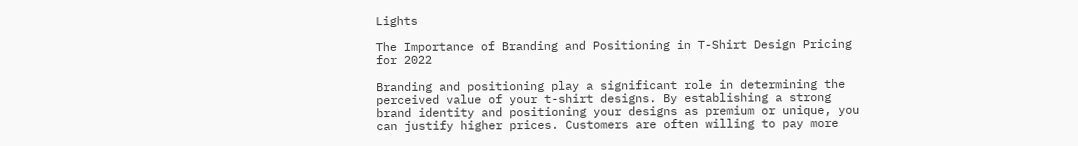Lights

The Importance of Branding and Positioning in T-Shirt Design Pricing for 2022

Branding and positioning play a significant role in determining the perceived value of your t-shirt designs. By establishing a strong brand identity and positioning your designs as premium or unique, you can justify higher prices. Customers are often willing to pay more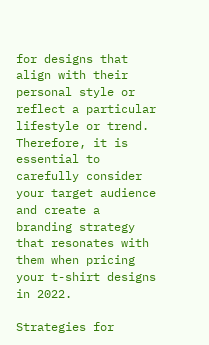for designs that align with their personal style or reflect a particular lifestyle or trend. Therefore, it is essential to carefully consider your target audience and create a branding strategy that resonates with them when pricing your t-shirt designs in 2022.

Strategies for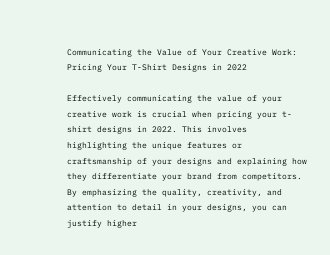Communicating the Value of Your Creative Work: Pricing Your T-Shirt Designs in 2022

Effectively communicating the value of your creative work is crucial when pricing your t-shirt designs in 2022. This involves highlighting the unique features or craftsmanship of your designs and explaining how they differentiate your brand from competitors. By emphasizing the quality, creativity, and attention to detail in your designs, you can justify higher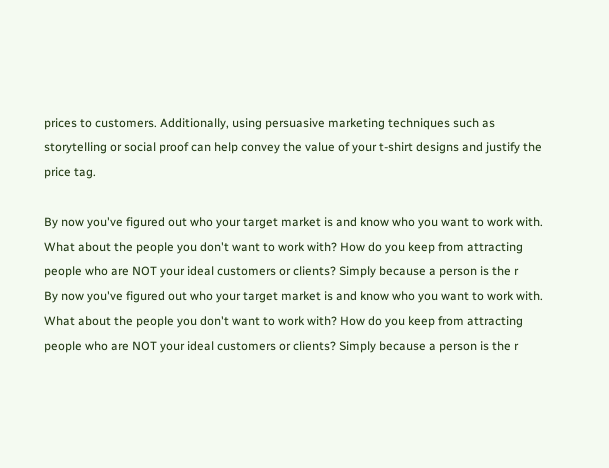prices to customers. Additionally, using persuasive marketing techniques such as storytelling or social proof can help convey the value of your t-shirt designs and justify the price tag.

By now you've figured out who your target market is and know who you want to work with. What about the people you don't want to work with? How do you keep from attracting people who are NOT your ideal customers or clients? Simply because a person is the r
By now you've figured out who your target market is and know who you want to work with. What about the people you don't want to work with? How do you keep from attracting people who are NOT your ideal customers or clients? Simply because a person is the r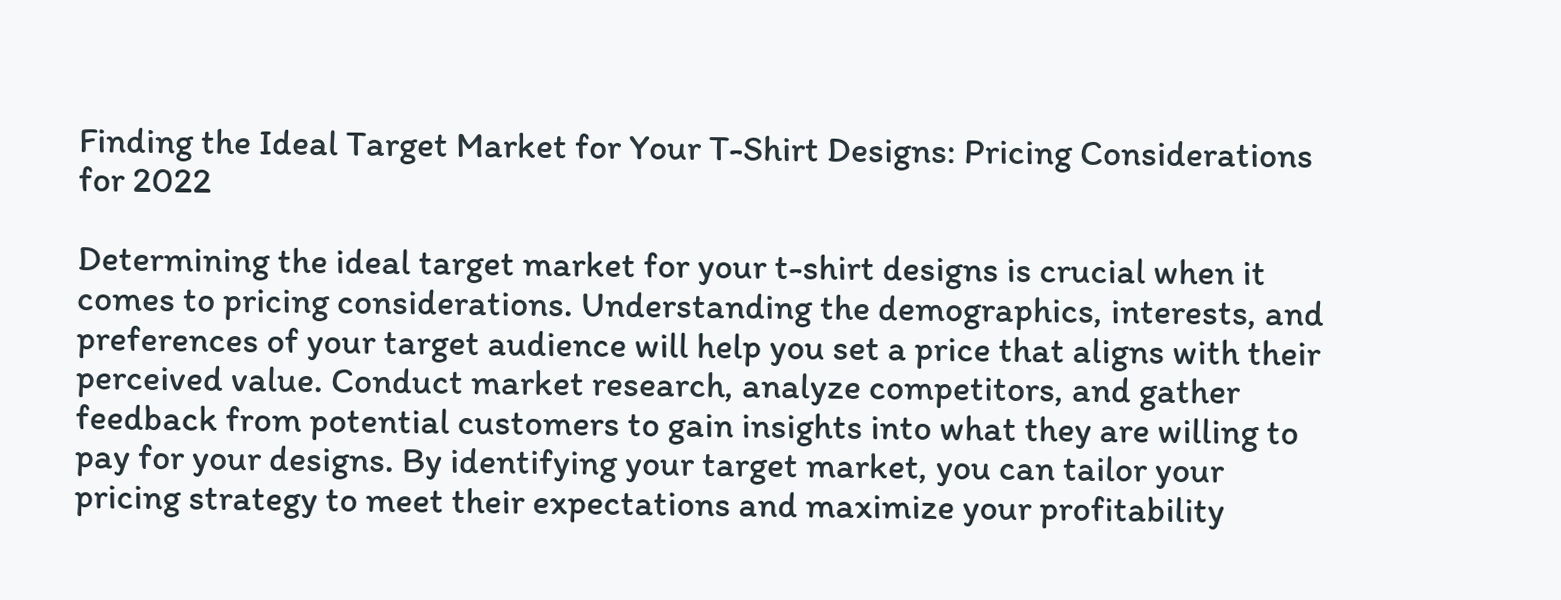Finding the Ideal Target Market for Your T-Shirt Designs: Pricing Considerations for 2022

Determining the ideal target market for your t-shirt designs is crucial when it comes to pricing considerations. Understanding the demographics, interests, and preferences of your target audience will help you set a price that aligns with their perceived value. Conduct market research, analyze competitors, and gather feedback from potential customers to gain insights into what they are willing to pay for your designs. By identifying your target market, you can tailor your pricing strategy to meet their expectations and maximize your profitability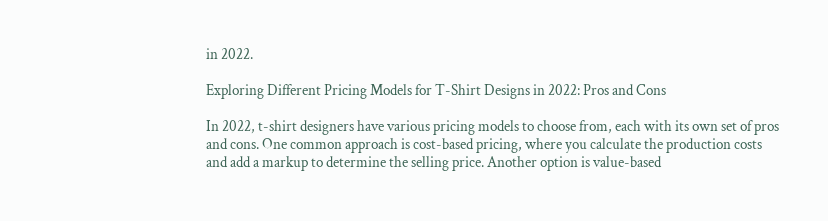in 2022.

Exploring Different Pricing Models for T-Shirt Designs in 2022: Pros and Cons

In 2022, t-shirt designers have various pricing models to choose from, each with its own set of pros and cons. One common approach is cost-based pricing, where you calculate the production costs and add a markup to determine the selling price. Another option is value-based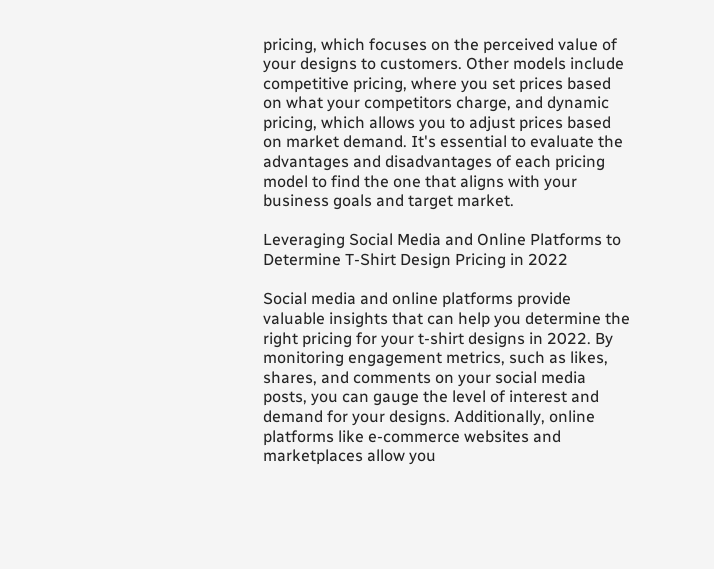pricing, which focuses on the perceived value of your designs to customers. Other models include competitive pricing, where you set prices based on what your competitors charge, and dynamic pricing, which allows you to adjust prices based on market demand. It's essential to evaluate the advantages and disadvantages of each pricing model to find the one that aligns with your business goals and target market.

Leveraging Social Media and Online Platforms to Determine T-Shirt Design Pricing in 2022

Social media and online platforms provide valuable insights that can help you determine the right pricing for your t-shirt designs in 2022. By monitoring engagement metrics, such as likes, shares, and comments on your social media posts, you can gauge the level of interest and demand for your designs. Additionally, online platforms like e-commerce websites and marketplaces allow you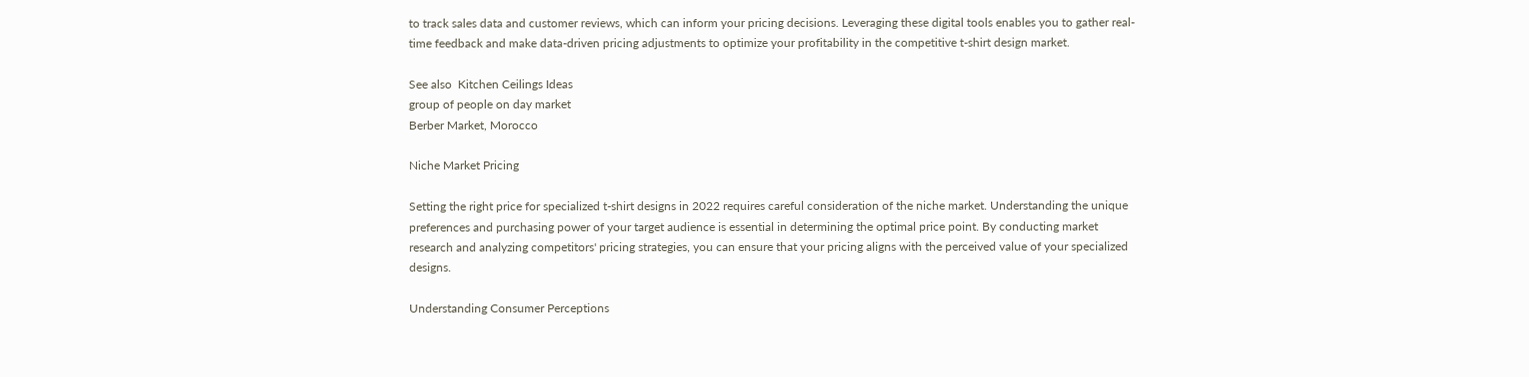to track sales data and customer reviews, which can inform your pricing decisions. Leveraging these digital tools enables you to gather real-time feedback and make data-driven pricing adjustments to optimize your profitability in the competitive t-shirt design market.

See also  Kitchen Ceilings Ideas
group of people on day market
Berber Market, Morocco

Niche Market Pricing

Setting the right price for specialized t-shirt designs in 2022 requires careful consideration of the niche market. Understanding the unique preferences and purchasing power of your target audience is essential in determining the optimal price point. By conducting market research and analyzing competitors' pricing strategies, you can ensure that your pricing aligns with the perceived value of your specialized designs.

Understanding Consumer Perceptions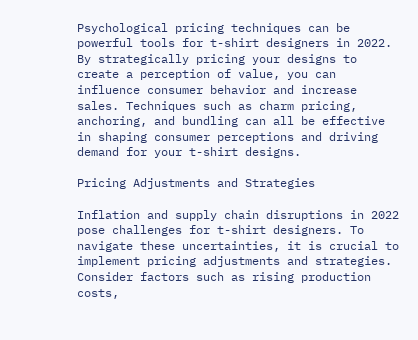Psychological pricing techniques can be powerful tools for t-shirt designers in 2022. By strategically pricing your designs to create a perception of value, you can influence consumer behavior and increase sales. Techniques such as charm pricing, anchoring, and bundling can all be effective in shaping consumer perceptions and driving demand for your t-shirt designs.

Pricing Adjustments and Strategies

Inflation and supply chain disruptions in 2022 pose challenges for t-shirt designers. To navigate these uncertainties, it is crucial to implement pricing adjustments and strategies. Consider factors such as rising production costs,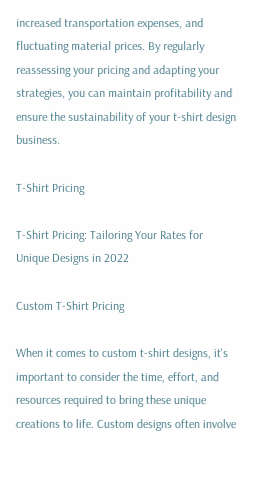increased transportation expenses, and fluctuating material prices. By regularly reassessing your pricing and adapting your strategies, you can maintain profitability and ensure the sustainability of your t-shirt design business.

T-Shirt Pricing

T-Shirt Pricing: Tailoring Your Rates for Unique Designs in 2022

Custom T-Shirt Pricing

When it comes to custom t-shirt designs, it's important to consider the time, effort, and resources required to bring these unique creations to life. Custom designs often involve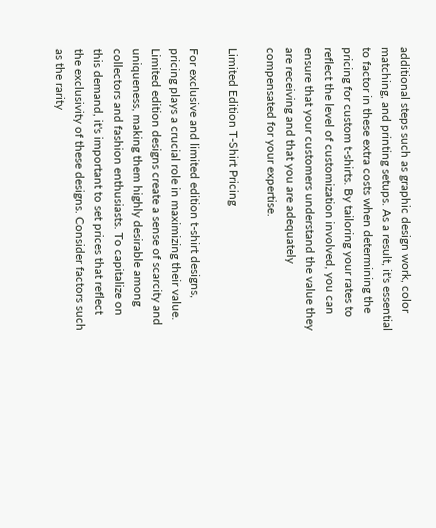additional steps such as graphic design work, color matching, and printing setups. As a result, it's essential to factor in these extra costs when determining the pricing for custom t-shirts. By tailoring your rates to reflect the level of customization involved, you can ensure that your customers understand the value they are receiving and that you are adequately compensated for your expertise.

Limited Edition T-Shirt Pricing

For exclusive and limited edition t-shirt designs, pricing plays a crucial role in maximizing their value. Limited edition designs create a sense of scarcity and uniqueness, making them highly desirable among collectors and fashion enthusiasts. To capitalize on this demand, it's important to set prices that reflect the exclusivity of these designs. Consider factors such as the rarity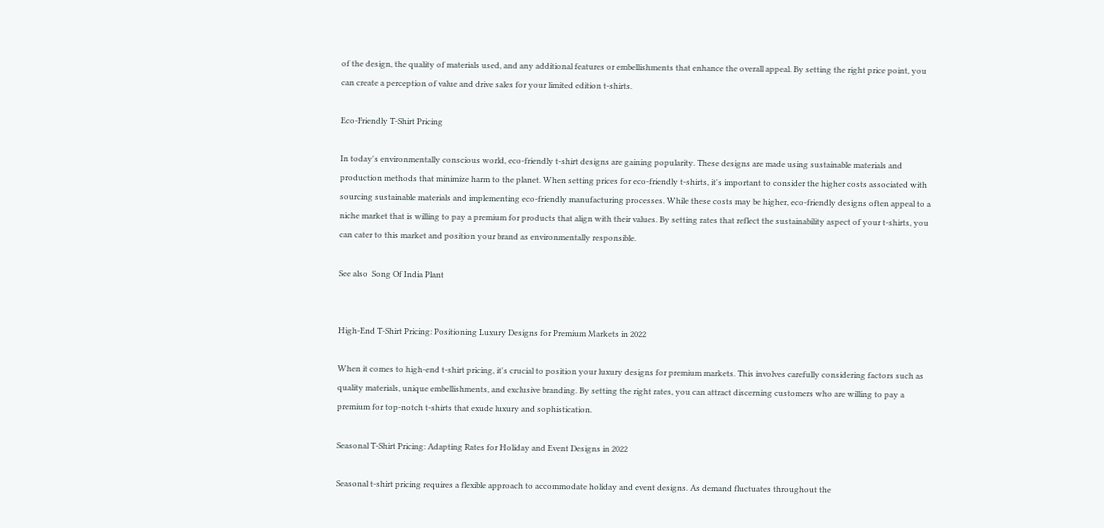of the design, the quality of materials used, and any additional features or embellishments that enhance the overall appeal. By setting the right price point, you can create a perception of value and drive sales for your limited edition t-shirts.

Eco-Friendly T-Shirt Pricing

In today's environmentally conscious world, eco-friendly t-shirt designs are gaining popularity. These designs are made using sustainable materials and production methods that minimize harm to the planet. When setting prices for eco-friendly t-shirts, it's important to consider the higher costs associated with sourcing sustainable materials and implementing eco-friendly manufacturing processes. While these costs may be higher, eco-friendly designs often appeal to a niche market that is willing to pay a premium for products that align with their values. By setting rates that reflect the sustainability aspect of your t-shirts, you can cater to this market and position your brand as environmentally responsible.

See also  Song Of India Plant


High-End T-Shirt Pricing: Positioning Luxury Designs for Premium Markets in 2022

When it comes to high-end t-shirt pricing, it's crucial to position your luxury designs for premium markets. This involves carefully considering factors such as quality materials, unique embellishments, and exclusive branding. By setting the right rates, you can attract discerning customers who are willing to pay a premium for top-notch t-shirts that exude luxury and sophistication.

Seasonal T-Shirt Pricing: Adapting Rates for Holiday and Event Designs in 2022

Seasonal t-shirt pricing requires a flexible approach to accommodate holiday and event designs. As demand fluctuates throughout the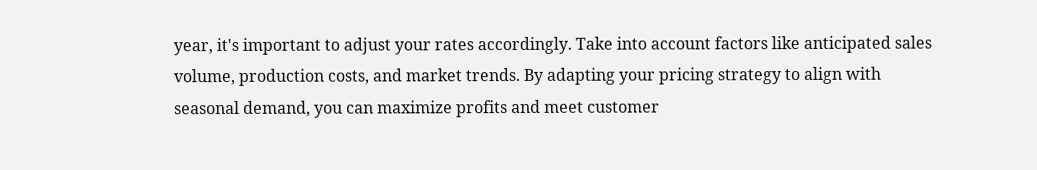year, it's important to adjust your rates accordingly. Take into account factors like anticipated sales volume, production costs, and market trends. By adapting your pricing strategy to align with seasonal demand, you can maximize profits and meet customer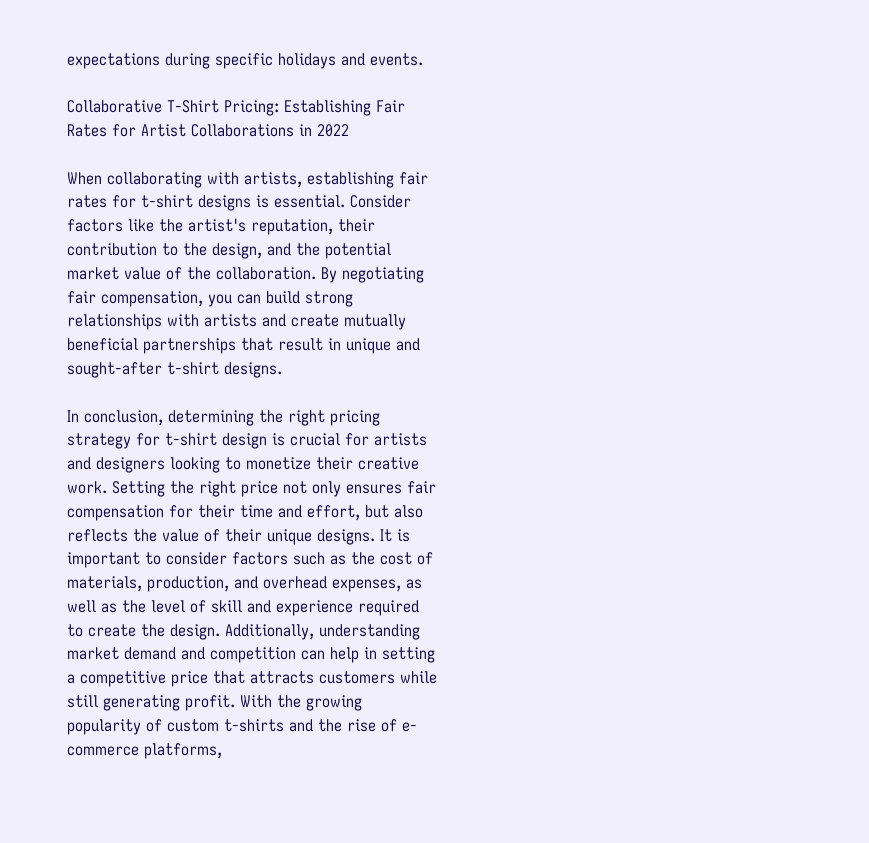expectations during specific holidays and events.

Collaborative T-Shirt Pricing: Establishing Fair Rates for Artist Collaborations in 2022

When collaborating with artists, establishing fair rates for t-shirt designs is essential. Consider factors like the artist's reputation, their contribution to the design, and the potential market value of the collaboration. By negotiating fair compensation, you can build strong relationships with artists and create mutually beneficial partnerships that result in unique and sought-after t-shirt designs.

In conclusion, determining the right pricing strategy for t-shirt design is crucial for artists and designers looking to monetize their creative work. Setting the right price not only ensures fair compensation for their time and effort, but also reflects the value of their unique designs. It is important to consider factors such as the cost of materials, production, and overhead expenses, as well as the level of skill and experience required to create the design. Additionally, understanding market demand and competition can help in setting a competitive price that attracts customers while still generating profit. With the growing popularity of custom t-shirts and the rise of e-commerce platforms,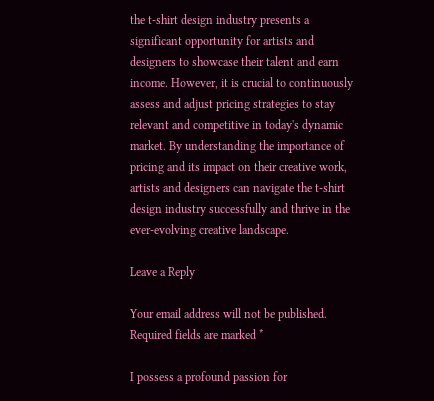the t-shirt design industry presents a significant opportunity for artists and designers to showcase their talent and earn income. However, it is crucial to continuously assess and adjust pricing strategies to stay relevant and competitive in today's dynamic market. By understanding the importance of pricing and its impact on their creative work, artists and designers can navigate the t-shirt design industry successfully and thrive in the ever-evolving creative landscape.

Leave a Reply

Your email address will not be published. Required fields are marked *

I possess a profound passion for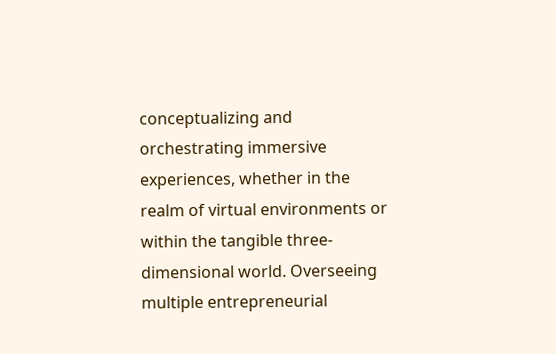conceptualizing and orchestrating immersive experiences, whether in the realm of virtual environments or within the tangible three-dimensional world. Overseeing multiple entrepreneurial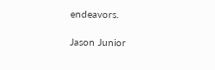endeavors.

Jason Junior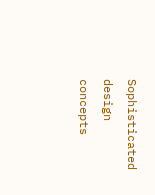Sophisticated design concepts